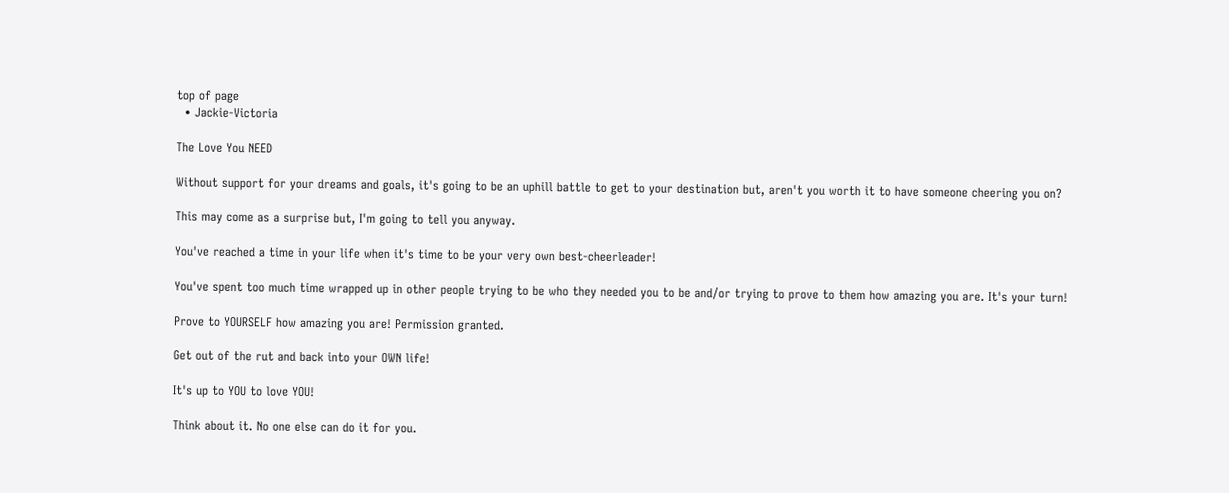top of page
  • Jackie-Victoria

The Love You NEED

Without support for your dreams and goals, it's going to be an uphill battle to get to your destination but, aren't you worth it to have someone cheering you on?

This may come as a surprise but, I'm going to tell you anyway.

You've reached a time in your life when it's time to be your very own best-cheerleader!

You've spent too much time wrapped up in other people trying to be who they needed you to be and/or trying to prove to them how amazing you are. It's your turn!

Prove to YOURSELF how amazing you are! Permission granted.

Get out of the rut and back into your OWN life!

It's up to YOU to love YOU!

Think about it. No one else can do it for you.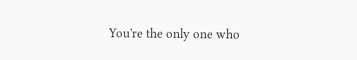You're the only one who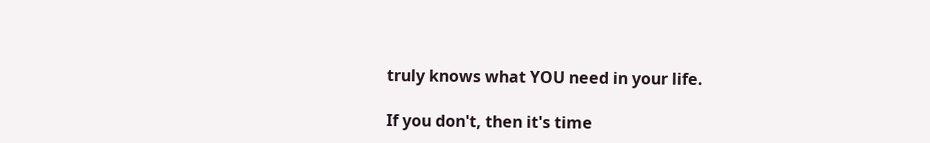truly knows what YOU need in your life.

If you don't, then it's time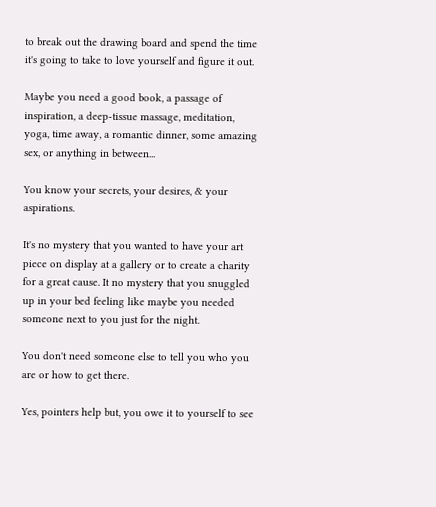to break out the drawing board and spend the time it's going to take to love yourself and figure it out.

Maybe you need a good book, a passage of inspiration, a deep-tissue massage, meditation, yoga, time away, a romantic dinner, some amazing sex, or anything in between...

You know your secrets, your desires, & your aspirations.

It's no mystery that you wanted to have your art piece on display at a gallery or to create a charity for a great cause. It no mystery that you snuggled up in your bed feeling like maybe you needed someone next to you just for the night.

You don't need someone else to tell you who you are or how to get there.

Yes, pointers help but, you owe it to yourself to see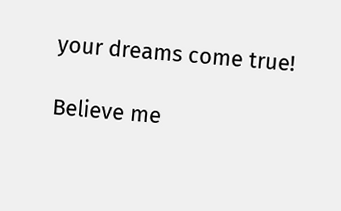your dreams come true!

Believe me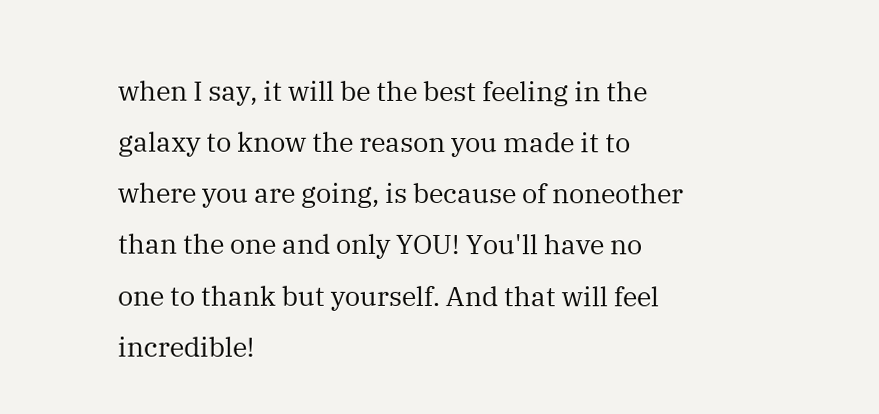when I say, it will be the best feeling in the galaxy to know the reason you made it to where you are going, is because of noneother than the one and only YOU! You'll have no one to thank but yourself. And that will feel incredible!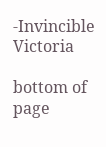-Invincible Victoria

bottom of page